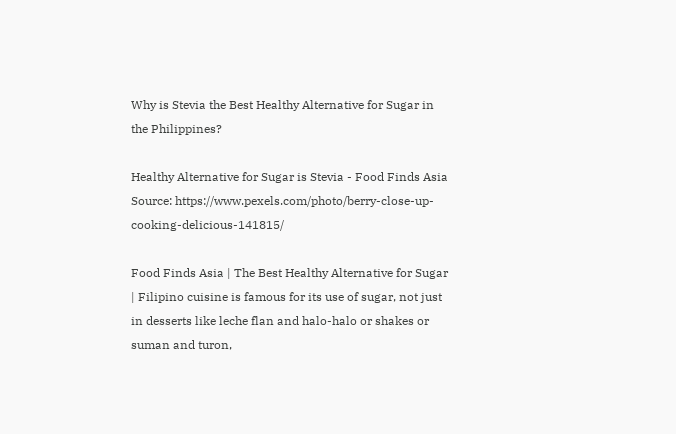Why is Stevia the Best Healthy Alternative for Sugar in the Philippines?

Healthy Alternative for Sugar is Stevia - Food Finds Asia
Source: https://www.pexels.com/photo/berry-close-up-cooking-delicious-141815/

Food Finds Asia | The Best Healthy Alternative for Sugar | Filipino cuisine is famous for its use of sugar, not just in desserts like leche flan and halo-halo or shakes or suman and turon,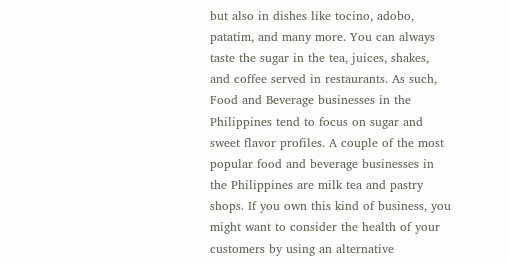but also in dishes like tocino, adobo, patatim, and many more. You can always taste the sugar in the tea, juices, shakes, and coffee served in restaurants. As such, Food and Beverage businesses in the Philippines tend to focus on sugar and sweet flavor profiles. A couple of the most popular food and beverage businesses in the Philippines are milk tea and pastry shops. If you own this kind of business, you might want to consider the health of your customers by using an alternative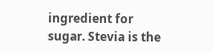ingredient for sugar. Stevia is the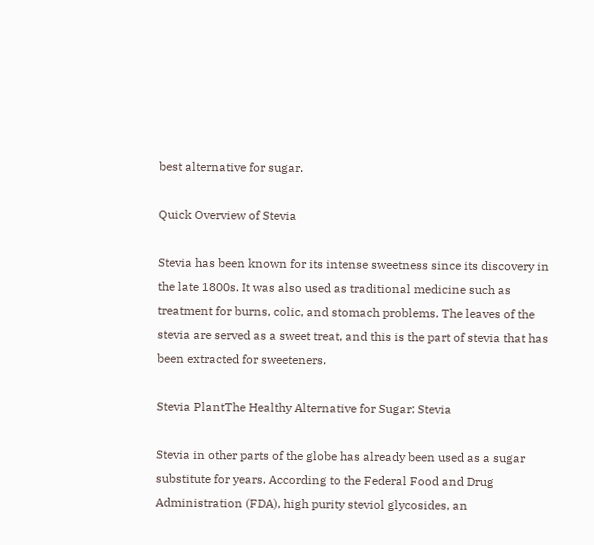best alternative for sugar.

Quick Overview of Stevia

Stevia has been known for its intense sweetness since its discovery in the late 1800s. It was also used as traditional medicine such as treatment for burns, colic, and stomach problems. The leaves of the stevia are served as a sweet treat, and this is the part of stevia that has been extracted for sweeteners.

Stevia PlantThe Healthy Alternative for Sugar: Stevia

Stevia in other parts of the globe has already been used as a sugar substitute for years. According to the Federal Food and Drug Administration (FDA), high purity steviol glycosides, an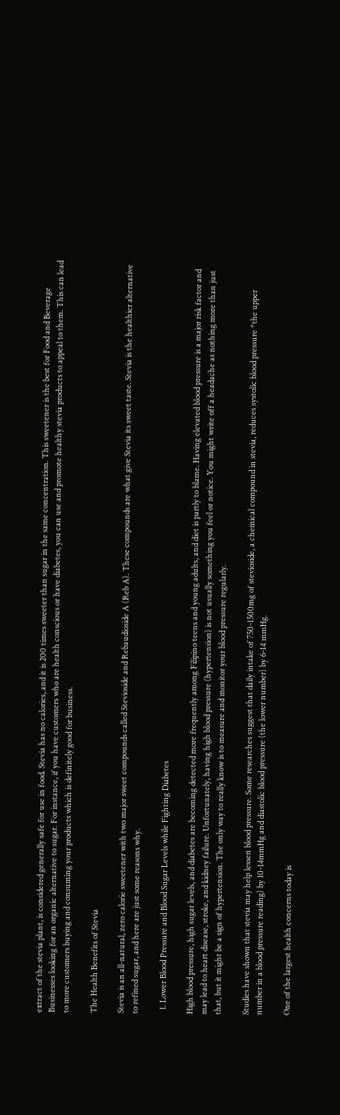extract of the stevia plant, is considered generally safe for use in food. Stevia has no calories, and it is 200 times sweeter than sugar in the same concentration. This sweetener is the best for Food and Beverage Businesses looking for an organic alternative to sugar. For instance, if you have customers who are health conscious or have diabetes, you can use and promote healthy stevia products to appeal to them. This can lead to more customers buying and consuming your products which is definitely good for business.

The Health Benefits of Stevia

Stevia is an all-natural, zero calorie sweetener with two major sweet compounds called Stevioside and Rebaudioside A (Reb A). These compounds are what give Stevia its sweet taste. Stevia is the healthier alternative to refined sugar, and here are just some reasons why.

  1. Lower Blood Pressure and Blood Sugar Levels while Fighting Diabetes

High blood pressure, high sugar levels, and diabetes are becoming detected more frequently among Filipino teens and young adults, and diet is partly to blame. Having elevated blood pressure is a major risk factor and may lead to heart disease, stroke, and kidney failure. Unfortunately, having high blood pressure (hypertension) is not usually something you feel or notice. You might write off a headache as nothing more than just that, but it might be a sign of hypertension. The only way to really know is to measure and monitor your blood pressure regularly.

Studies have shown that stevia may help lessen blood pressure. Some researches suggest that daily intake of 750-1500mg of stevioside, a chemical compound in stevia, reduces systolic blood pressure *the upper number in a blood pressure reading) by 10-14mmHg and diastolic blood pressure (the lower number) by 6-14 mmHg.

One of the largest health concerns today is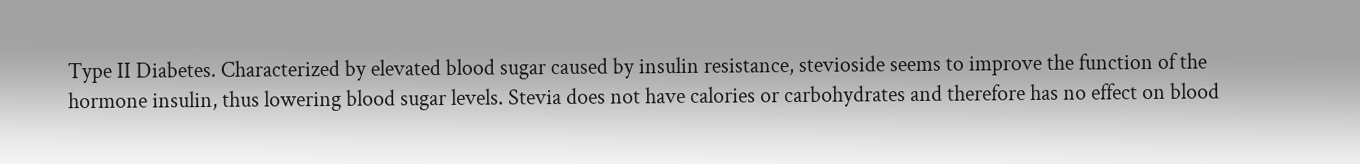Type II Diabetes. Characterized by elevated blood sugar caused by insulin resistance, stevioside seems to improve the function of the hormone insulin, thus lowering blood sugar levels. Stevia does not have calories or carbohydrates and therefore has no effect on blood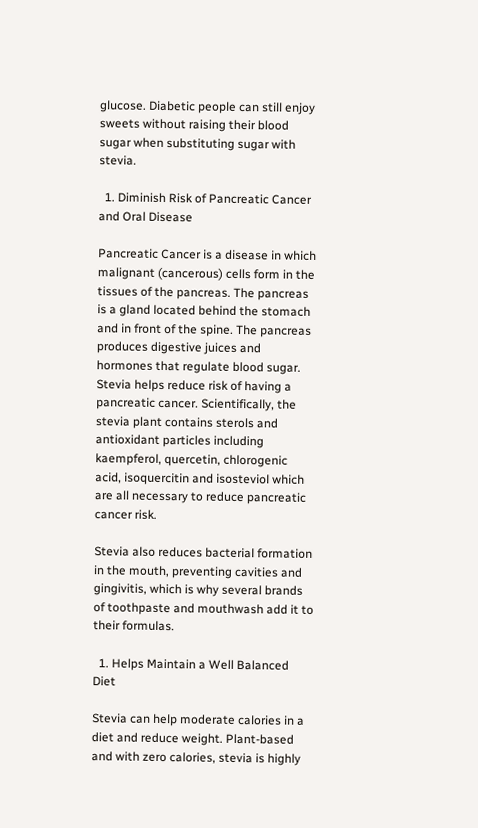glucose. Diabetic people can still enjoy sweets without raising their blood sugar when substituting sugar with stevia.

  1. Diminish Risk of Pancreatic Cancer and Oral Disease

Pancreatic Cancer is a disease in which malignant (cancerous) cells form in the tissues of the pancreas. The pancreas is a gland located behind the stomach and in front of the spine. The pancreas produces digestive juices and hormones that regulate blood sugar. Stevia helps reduce risk of having a pancreatic cancer. Scientifically, the stevia plant contains sterols and antioxidant particles including kaempferol, quercetin, chlorogenic acid, isoquercitin and isosteviol which are all necessary to reduce pancreatic cancer risk.

Stevia also reduces bacterial formation in the mouth, preventing cavities and gingivitis, which is why several brands of toothpaste and mouthwash add it to their formulas.

  1. Helps Maintain a Well Balanced Diet

Stevia can help moderate calories in a diet and reduce weight. Plant-based and with zero calories, stevia is highly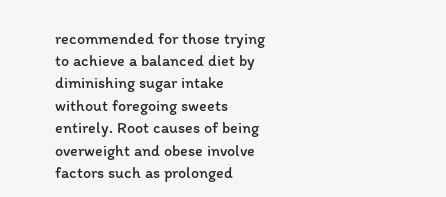recommended for those trying to achieve a balanced diet by diminishing sugar intake without foregoing sweets entirely. Root causes of being overweight and obese involve factors such as prolonged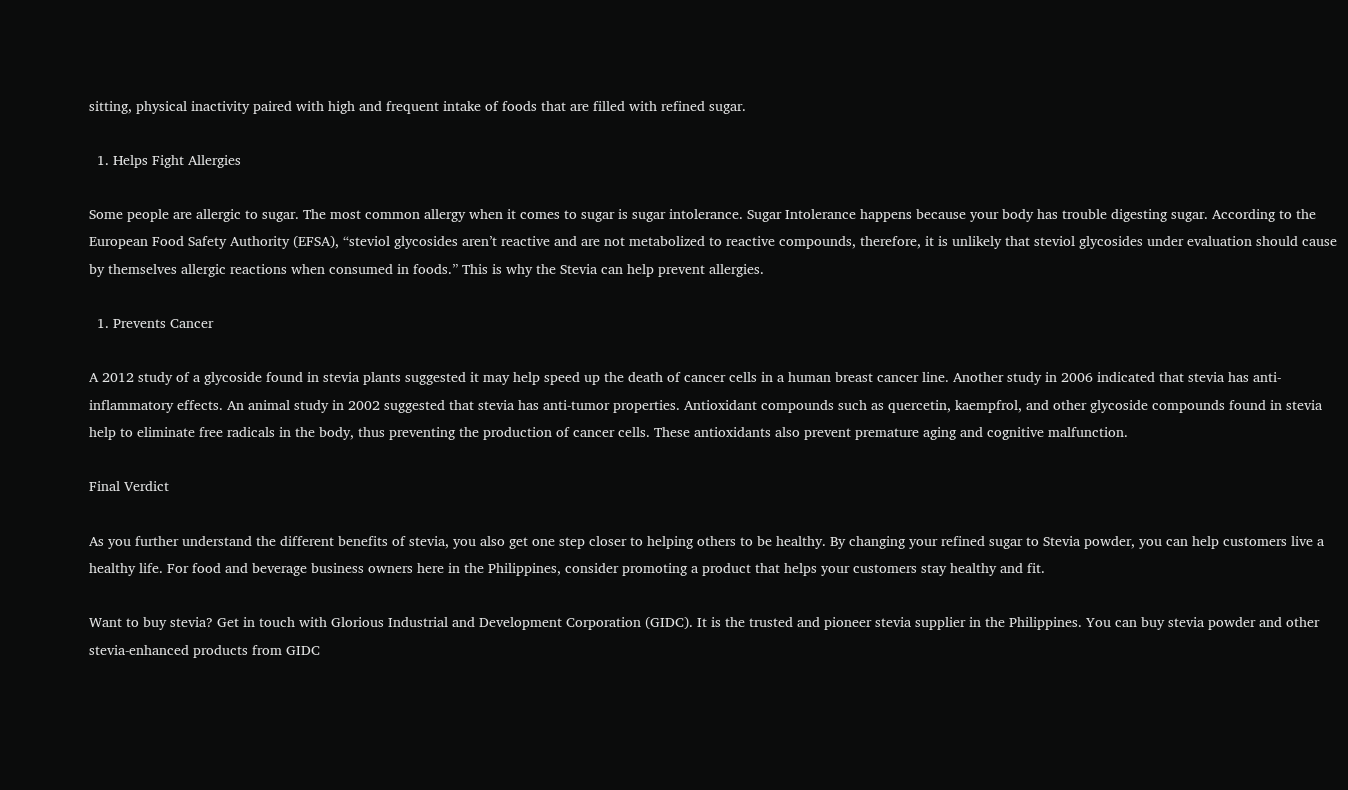sitting, physical inactivity paired with high and frequent intake of foods that are filled with refined sugar.

  1. Helps Fight Allergies

Some people are allergic to sugar. The most common allergy when it comes to sugar is sugar intolerance. Sugar Intolerance happens because your body has trouble digesting sugar. According to the European Food Safety Authority (EFSA), “steviol glycosides aren’t reactive and are not metabolized to reactive compounds, therefore, it is unlikely that steviol glycosides under evaluation should cause by themselves allergic reactions when consumed in foods.” This is why the Stevia can help prevent allergies.

  1. Prevents Cancer

A 2012 study of a glycoside found in stevia plants suggested it may help speed up the death of cancer cells in a human breast cancer line. Another study in 2006 indicated that stevia has anti-inflammatory effects. An animal study in 2002 suggested that stevia has anti-tumor properties. Antioxidant compounds such as quercetin, kaempfrol, and other glycoside compounds found in stevia help to eliminate free radicals in the body, thus preventing the production of cancer cells. These antioxidants also prevent premature aging and cognitive malfunction.

Final Verdict

As you further understand the different benefits of stevia, you also get one step closer to helping others to be healthy. By changing your refined sugar to Stevia powder, you can help customers live a healthy life. For food and beverage business owners here in the Philippines, consider promoting a product that helps your customers stay healthy and fit.

Want to buy stevia? Get in touch with Glorious Industrial and Development Corporation (GIDC). It is the trusted and pioneer stevia supplier in the Philippines. You can buy stevia powder and other stevia-enhanced products from GIDC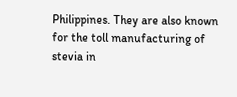Philippines. They are also known for the toll manufacturing of stevia in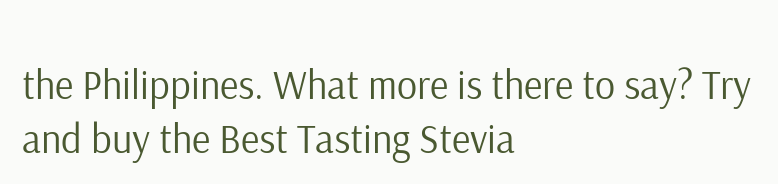the Philippines. What more is there to say? Try and buy the Best Tasting Stevia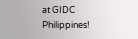at GIDC Philippines!